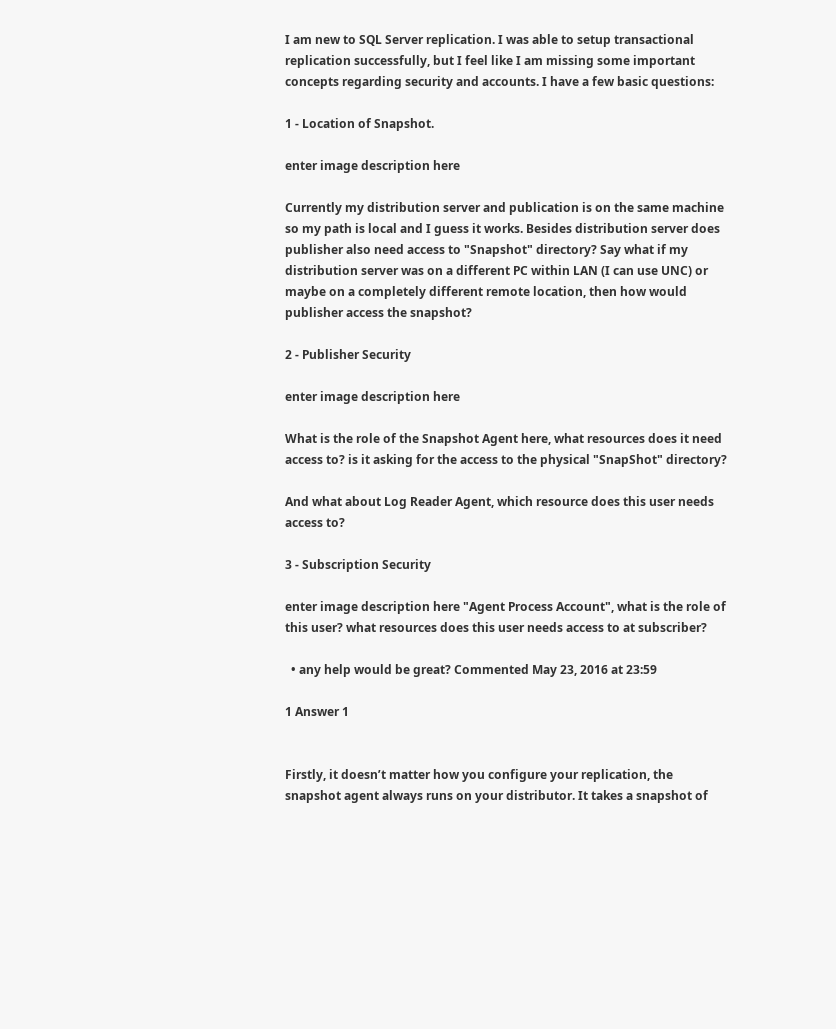I am new to SQL Server replication. I was able to setup transactional replication successfully, but I feel like I am missing some important concepts regarding security and accounts. I have a few basic questions:

1 - Location of Snapshot.

enter image description here

Currently my distribution server and publication is on the same machine so my path is local and I guess it works. Besides distribution server does publisher also need access to "Snapshot" directory? Say what if my distribution server was on a different PC within LAN (I can use UNC) or maybe on a completely different remote location, then how would publisher access the snapshot?

2 - Publisher Security

enter image description here

What is the role of the Snapshot Agent here, what resources does it need access to? is it asking for the access to the physical "SnapShot" directory?

And what about Log Reader Agent, which resource does this user needs access to?

3 - Subscription Security

enter image description here "Agent Process Account", what is the role of this user? what resources does this user needs access to at subscriber?

  • any help would be great? Commented May 23, 2016 at 23:59

1 Answer 1


Firstly, it doesn’t matter how you configure your replication, the snapshot agent always runs on your distributor. It takes a snapshot of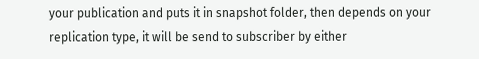your publication and puts it in snapshot folder, then depends on your replication type, it will be send to subscriber by either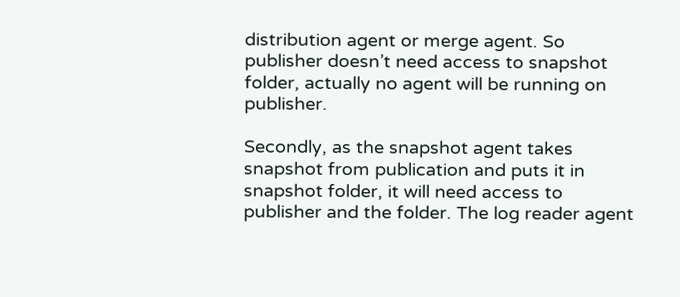distribution agent or merge agent. So publisher doesn’t need access to snapshot folder, actually no agent will be running on publisher.

Secondly, as the snapshot agent takes snapshot from publication and puts it in snapshot folder, it will need access to publisher and the folder. The log reader agent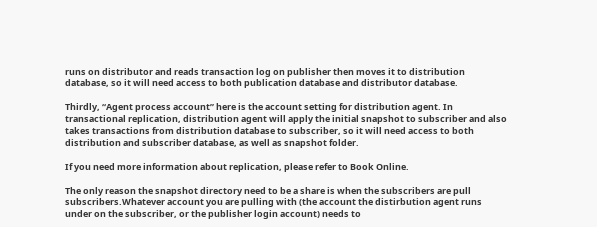runs on distributor and reads transaction log on publisher then moves it to distribution database, so it will need access to both publication database and distributor database.

Thirdly, “Agent process account” here is the account setting for distribution agent. In transactional replication, distribution agent will apply the initial snapshot to subscriber and also takes transactions from distribution database to subscriber, so it will need access to both distribution and subscriber database, as well as snapshot folder.

If you need more information about replication, please refer to Book Online.

The only reason the snapshot directory need to be a share is when the subscribers are pull subscribers.Whatever account you are pulling with (the account the distirbution agent runs under on the subscriber, or the publisher login account) needs to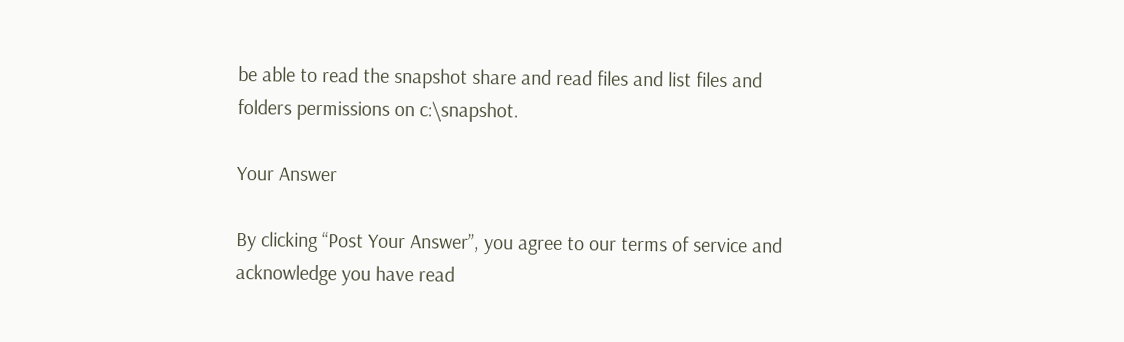be able to read the snapshot share and read files and list files and folders permissions on c:\snapshot.

Your Answer

By clicking “Post Your Answer”, you agree to our terms of service and acknowledge you have read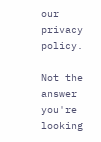our privacy policy.

Not the answer you're looking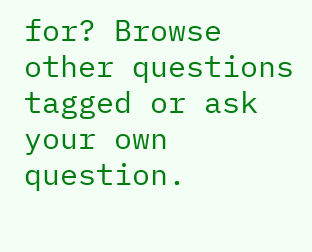for? Browse other questions tagged or ask your own question.